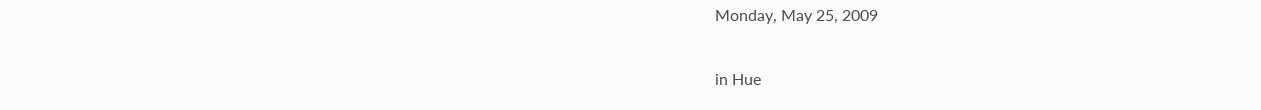Monday, May 25, 2009

in Hue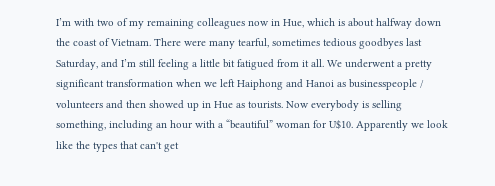I’m with two of my remaining colleagues now in Hue, which is about halfway down the coast of Vietnam. There were many tearful, sometimes tedious goodbyes last Saturday, and I’m still feeling a little bit fatigued from it all. We underwent a pretty significant transformation when we left Haiphong and Hanoi as businesspeople / volunteers and then showed up in Hue as tourists. Now everybody is selling something, including an hour with a “beautiful” woman for U$10. Apparently we look like the types that can't get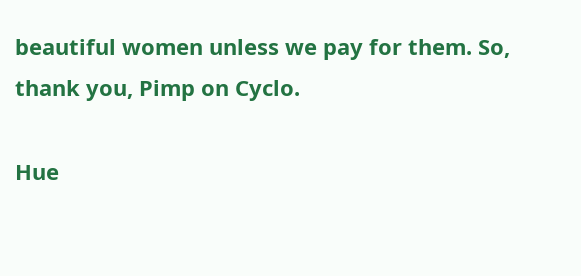beautiful women unless we pay for them. So, thank you, Pimp on Cyclo.

Hue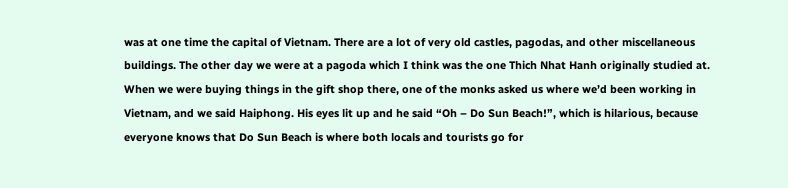was at one time the capital of Vietnam. There are a lot of very old castles, pagodas, and other miscellaneous buildings. The other day we were at a pagoda which I think was the one Thich Nhat Hanh originally studied at. When we were buying things in the gift shop there, one of the monks asked us where we’d been working in Vietnam, and we said Haiphong. His eyes lit up and he said “Oh – Do Sun Beach!”, which is hilarious, because everyone knows that Do Sun Beach is where both locals and tourists go for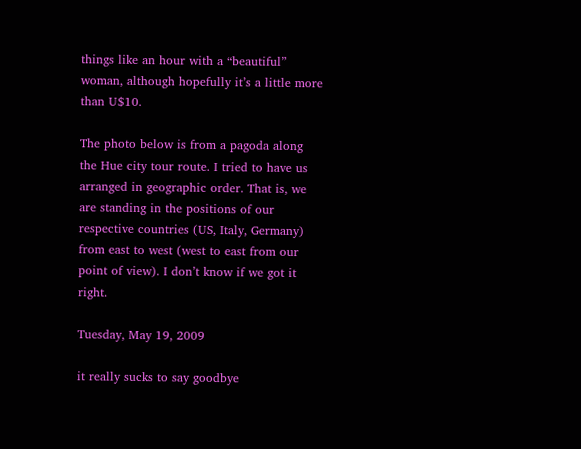things like an hour with a “beautiful” woman, although hopefully it’s a little more than U$10.

The photo below is from a pagoda along the Hue city tour route. I tried to have us arranged in geographic order. That is, we are standing in the positions of our respective countries (US, Italy, Germany) from east to west (west to east from our point of view). I don’t know if we got it right.

Tuesday, May 19, 2009

it really sucks to say goodbye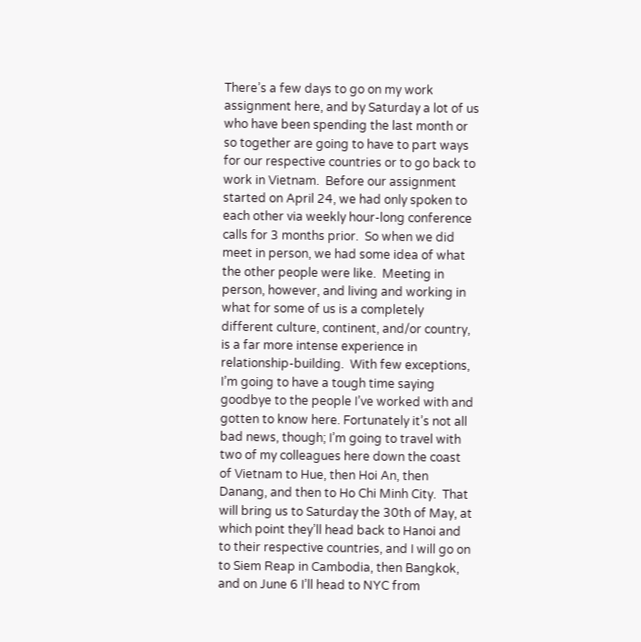There’s a few days to go on my work assignment here, and by Saturday a lot of us who have been spending the last month or so together are going to have to part ways for our respective countries or to go back to work in Vietnam.  Before our assignment started on April 24, we had only spoken to each other via weekly hour-long conference calls for 3 months prior.  So when we did meet in person, we had some idea of what the other people were like.  Meeting in person, however, and living and working in what for some of us is a completely different culture, continent, and/or country, is a far more intense experience in relationship-building.  With few exceptions, I’m going to have a tough time saying goodbye to the people I’ve worked with and gotten to know here. Fortunately it’s not all bad news, though; I’m going to travel with two of my colleagues here down the coast of Vietnam to Hue, then Hoi An, then Danang, and then to Ho Chi Minh City.  That will bring us to Saturday the 30th of May, at which point they’ll head back to Hanoi and to their respective countries, and I will go on to Siem Reap in Cambodia, then Bangkok, and on June 6 I’ll head to NYC from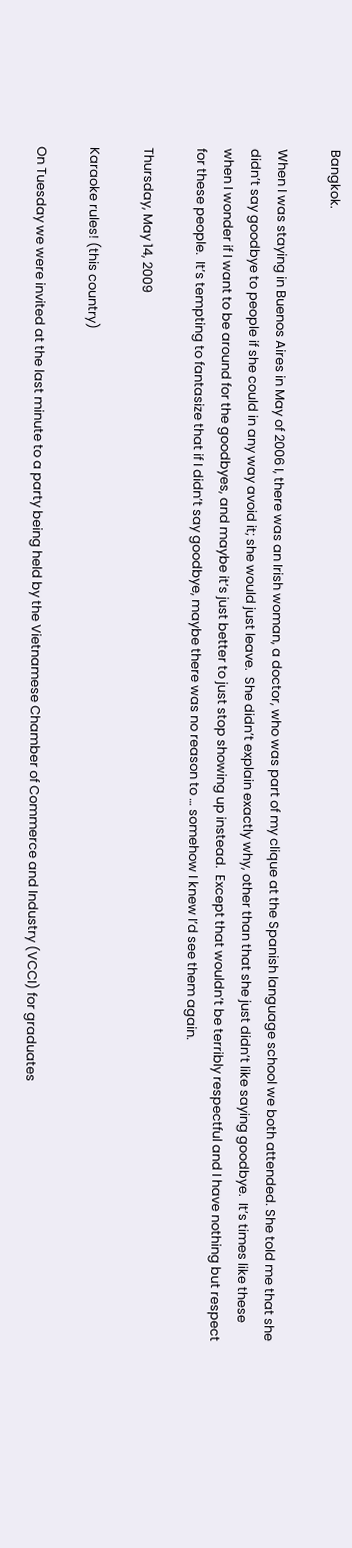Bangkok.

When I was staying in Buenos Aires in May of 2006 I, there was an Irish woman, a doctor, who was part of my clique at the Spanish language school we both attended. She told me that she didn’t say goodbye to people if she could in any way avoid it; she would just leave.  She didn’t explain exactly why, other than that she just didn’t like saying goodbye.  It’s times like these when I wonder if I want to be around for the goodbyes, and maybe it’s just better to just stop showing up instead.  Except that wouldn’t be terribly respectful and I have nothing but respect for these people.  It’s tempting to fantasize that if I didn’t say goodbye, maybe there was no reason to … somehow I knew I’d see them again.

Thursday, May 14, 2009

Karaoke rules! (this country)

On Tuesday we were invited at the last minute to a party being held by the Vietnamese Chamber of Commerce and Industry (VCCI) for graduates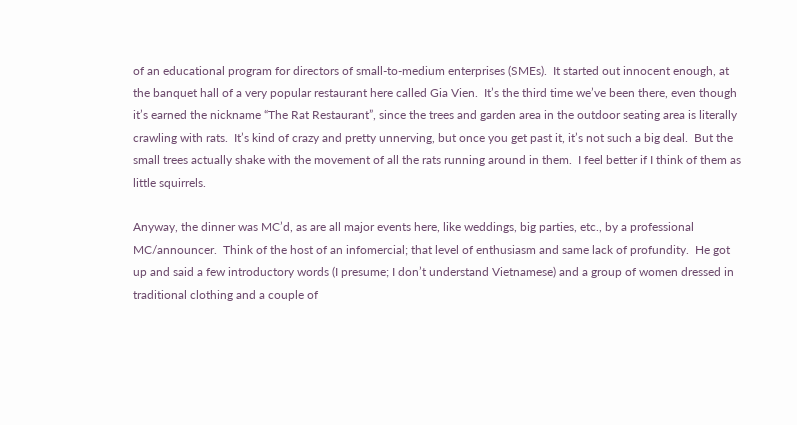of an educational program for directors of small-to-medium enterprises (SMEs).  It started out innocent enough, at the banquet hall of a very popular restaurant here called Gia Vien.  It’s the third time we’ve been there, even though it’s earned the nickname “The Rat Restaurant”, since the trees and garden area in the outdoor seating area is literally crawling with rats.  It’s kind of crazy and pretty unnerving, but once you get past it, it’s not such a big deal.  But the small trees actually shake with the movement of all the rats running around in them.  I feel better if I think of them as little squirrels.

Anyway, the dinner was MC’d, as are all major events here, like weddings, big parties, etc., by a professional MC/announcer.  Think of the host of an infomercial; that level of enthusiasm and same lack of profundity.  He got up and said a few introductory words (I presume; I don’t understand Vietnamese) and a group of women dressed in traditional clothing and a couple of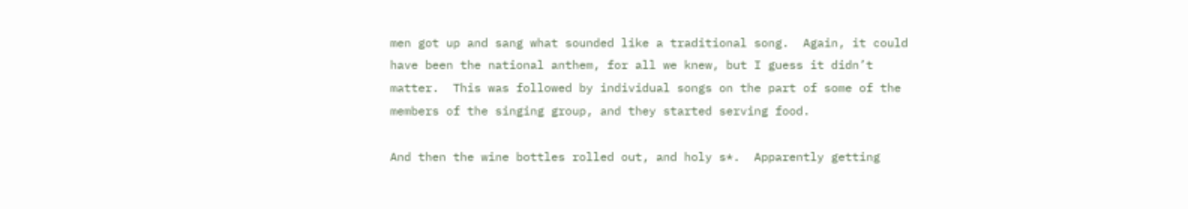men got up and sang what sounded like a traditional song.  Again, it could have been the national anthem, for all we knew, but I guess it didn’t matter.  This was followed by individual songs on the part of some of the members of the singing group, and they started serving food.

And then the wine bottles rolled out, and holy s*.  Apparently getting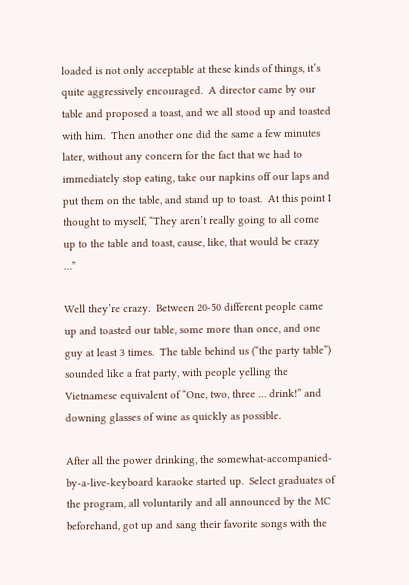loaded is not only acceptable at these kinds of things, it’s quite aggressively encouraged.  A director came by our table and proposed a toast, and we all stood up and toasted with him.  Then another one did the same a few minutes later, without any concern for the fact that we had to immediately stop eating, take our napkins off our laps and put them on the table, and stand up to toast.  At this point I thought to myself, “They aren’t really going to all come up to the table and toast, cause, like, that would be crazy …”

Well they’re crazy.  Between 20-50 different people came up and toasted our table, some more than once, and one guy at least 3 times.  The table behind us (“the party table”) sounded like a frat party, with people yelling the Vietnamese equivalent of “One, two, three … drink!” and downing glasses of wine as quickly as possible.

After all the power drinking, the somewhat-accompanied-by-a-live-keyboard karaoke started up.  Select graduates of the program, all voluntarily and all announced by the MC beforehand, got up and sang their favorite songs with the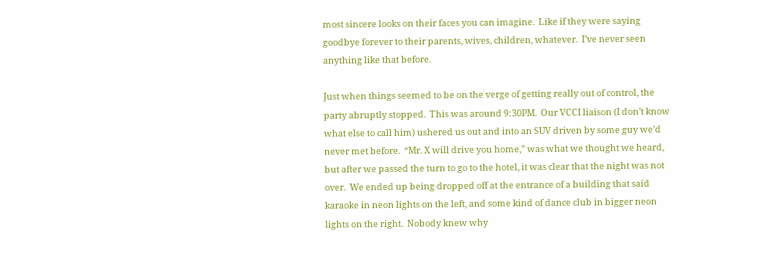most sincere looks on their faces you can imagine.  Like if they were saying goodbye forever to their parents, wives, children, whatever.  I’ve never seen anything like that before.

Just when things seemed to be on the verge of getting really out of control, the party abruptly stopped.  This was around 9:30PM.  Our VCCI liaison (I don’t know what else to call him) ushered us out and into an SUV driven by some guy we’d never met before.  “Mr. X will drive you home,” was what we thought we heard, but after we passed the turn to go to the hotel, it was clear that the night was not over.  We ended up being dropped off at the entrance of a building that said karaoke in neon lights on the left, and some kind of dance club in bigger neon lights on the right.  Nobody knew why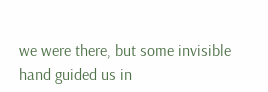we were there, but some invisible hand guided us in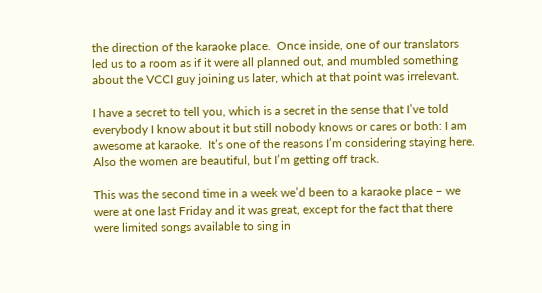the direction of the karaoke place.  Once inside, one of our translators led us to a room as if it were all planned out, and mumbled something about the VCCI guy joining us later, which at that point was irrelevant.

I have a secret to tell you, which is a secret in the sense that I’ve told everybody I know about it but still nobody knows or cares or both: I am awesome at karaoke.  It’s one of the reasons I’m considering staying here.  Also the women are beautiful, but I’m getting off track.

This was the second time in a week we’d been to a karaoke place – we were at one last Friday and it was great, except for the fact that there were limited songs available to sing in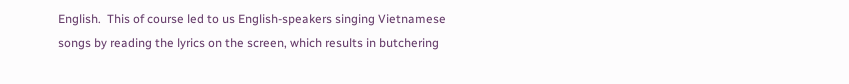English.  This of course led to us English-speakers singing Vietnamese songs by reading the lyrics on the screen, which results in butchering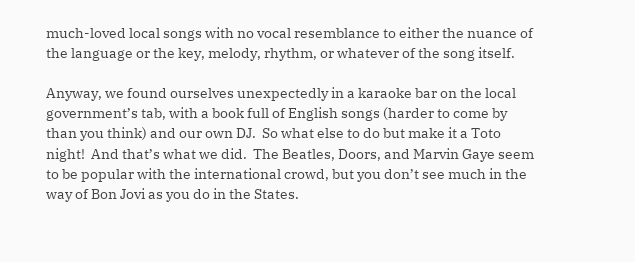much-loved local songs with no vocal resemblance to either the nuance of the language or the key, melody, rhythm, or whatever of the song itself.

Anyway, we found ourselves unexpectedly in a karaoke bar on the local government’s tab, with a book full of English songs (harder to come by than you think) and our own DJ.  So what else to do but make it a Toto night!  And that’s what we did.  The Beatles, Doors, and Marvin Gaye seem to be popular with the international crowd, but you don’t see much in the way of Bon Jovi as you do in the States.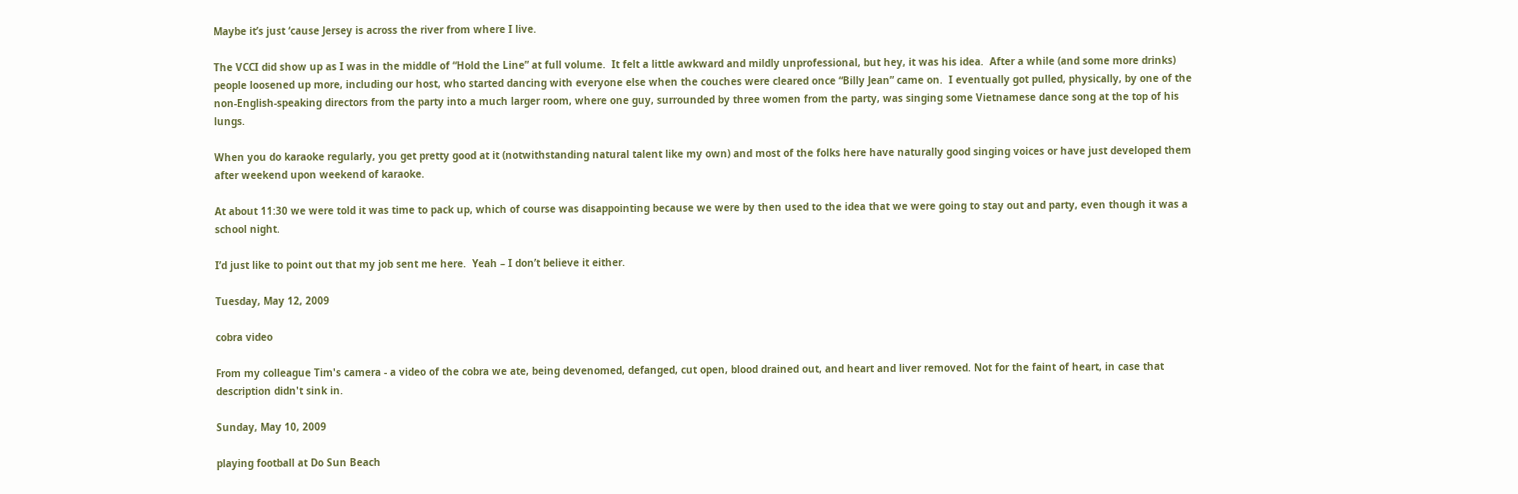Maybe it’s just ‘cause Jersey is across the river from where I live.

The VCCI did show up as I was in the middle of “Hold the Line” at full volume.  It felt a little awkward and mildly unprofessional, but hey, it was his idea.  After a while (and some more drinks) people loosened up more, including our host, who started dancing with everyone else when the couches were cleared once “Billy Jean” came on.  I eventually got pulled, physically, by one of the non-English-speaking directors from the party into a much larger room, where one guy, surrounded by three women from the party, was singing some Vietnamese dance song at the top of his lungs.

When you do karaoke regularly, you get pretty good at it (notwithstanding natural talent like my own) and most of the folks here have naturally good singing voices or have just developed them after weekend upon weekend of karaoke.

At about 11:30 we were told it was time to pack up, which of course was disappointing because we were by then used to the idea that we were going to stay out and party, even though it was a school night.

I’d just like to point out that my job sent me here.  Yeah – I don’t believe it either.

Tuesday, May 12, 2009

cobra video

From my colleague Tim's camera - a video of the cobra we ate, being devenomed, defanged, cut open, blood drained out, and heart and liver removed. Not for the faint of heart, in case that description didn't sink in.

Sunday, May 10, 2009

playing football at Do Sun Beach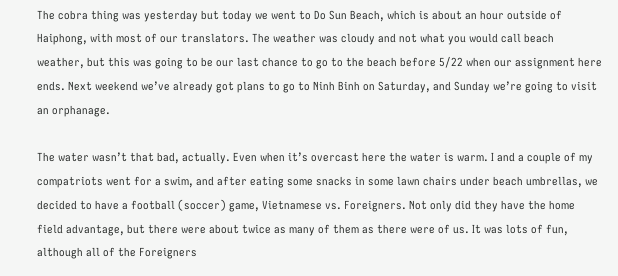The cobra thing was yesterday but today we went to Do Sun Beach, which is about an hour outside of Haiphong, with most of our translators. The weather was cloudy and not what you would call beach weather, but this was going to be our last chance to go to the beach before 5/22 when our assignment here ends. Next weekend we’ve already got plans to go to Ninh Binh on Saturday, and Sunday we’re going to visit an orphanage.

The water wasn’t that bad, actually. Even when it’s overcast here the water is warm. I and a couple of my compatriots went for a swim, and after eating some snacks in some lawn chairs under beach umbrellas, we decided to have a football (soccer) game, Vietnamese vs. Foreigners. Not only did they have the home field advantage, but there were about twice as many of them as there were of us. It was lots of fun, although all of the Foreigners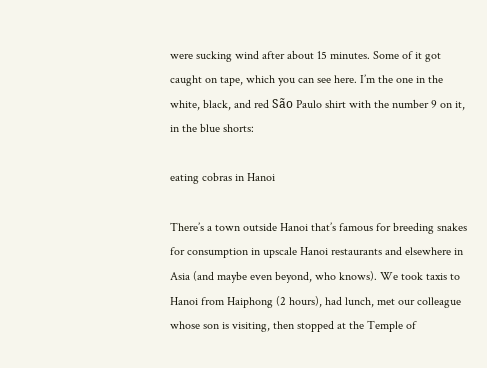were sucking wind after about 15 minutes. Some of it got caught on tape, which you can see here. I’m the one in the white, black, and red São Paulo shirt with the number 9 on it, in the blue shorts:

eating cobras in Hanoi

There’s a town outside Hanoi that’s famous for breeding snakes for consumption in upscale Hanoi restaurants and elsewhere in Asia (and maybe even beyond, who knows). We took taxis to Hanoi from Haiphong (2 hours), had lunch, met our colleague whose son is visiting, then stopped at the Temple of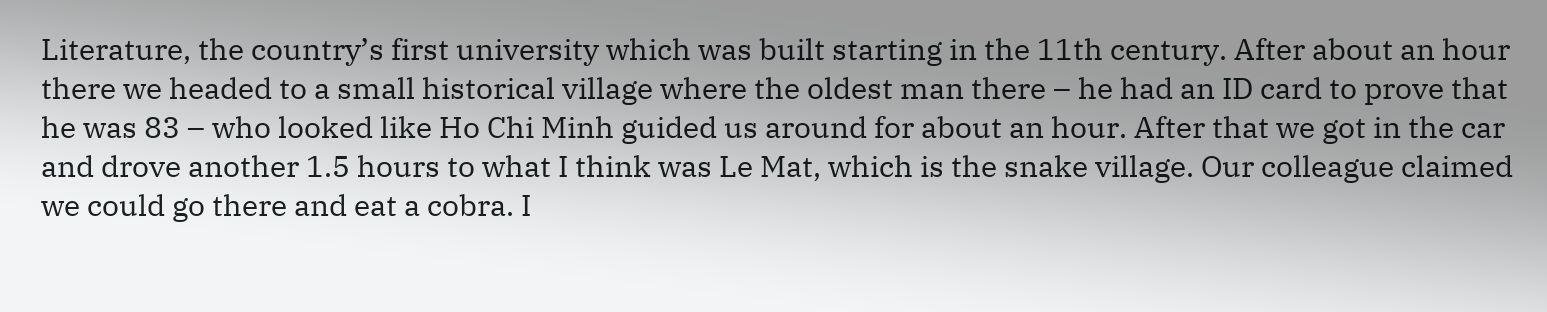Literature, the country’s first university which was built starting in the 11th century. After about an hour there we headed to a small historical village where the oldest man there – he had an ID card to prove that he was 83 – who looked like Ho Chi Minh guided us around for about an hour. After that we got in the car and drove another 1.5 hours to what I think was Le Mat, which is the snake village. Our colleague claimed we could go there and eat a cobra. I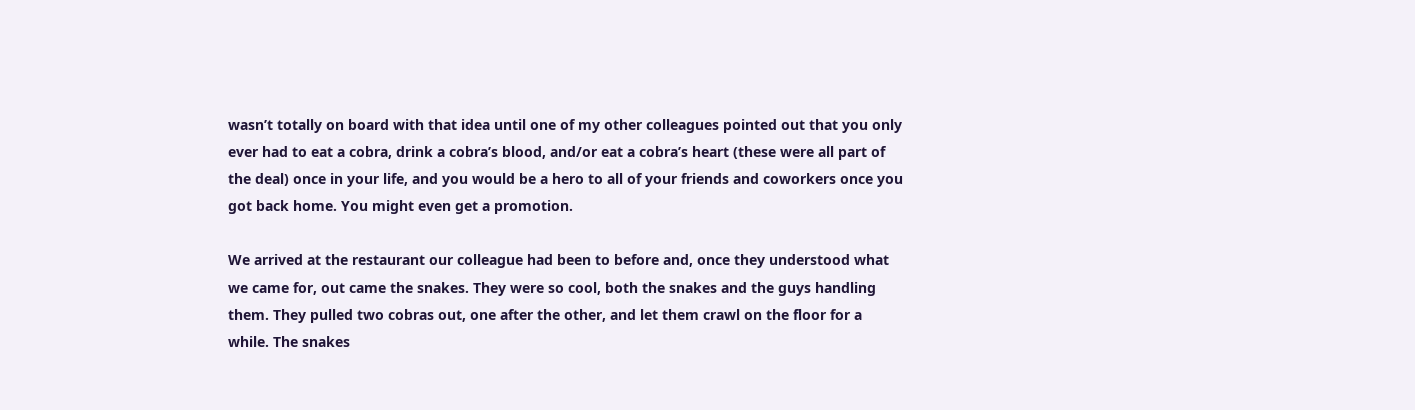wasn’t totally on board with that idea until one of my other colleagues pointed out that you only ever had to eat a cobra, drink a cobra’s blood, and/or eat a cobra’s heart (these were all part of the deal) once in your life, and you would be a hero to all of your friends and coworkers once you got back home. You might even get a promotion.

We arrived at the restaurant our colleague had been to before and, once they understood what we came for, out came the snakes. They were so cool, both the snakes and the guys handling them. They pulled two cobras out, one after the other, and let them crawl on the floor for a while. The snakes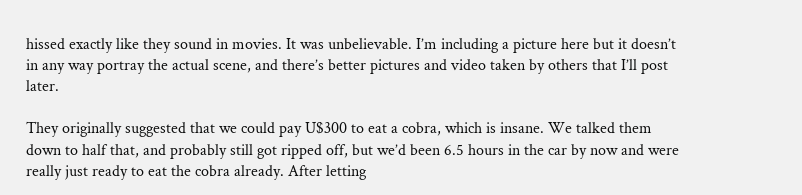hissed exactly like they sound in movies. It was unbelievable. I’m including a picture here but it doesn’t in any way portray the actual scene, and there’s better pictures and video taken by others that I’ll post later.

They originally suggested that we could pay U$300 to eat a cobra, which is insane. We talked them down to half that, and probably still got ripped off, but we’d been 6.5 hours in the car by now and were really just ready to eat the cobra already. After letting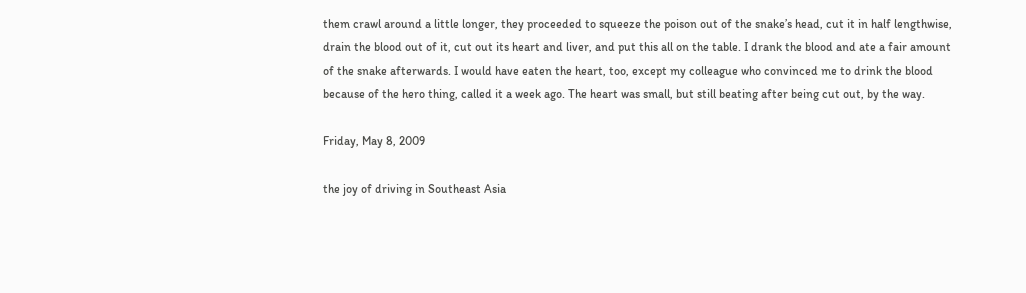them crawl around a little longer, they proceeded to squeeze the poison out of the snake’s head, cut it in half lengthwise, drain the blood out of it, cut out its heart and liver, and put this all on the table. I drank the blood and ate a fair amount of the snake afterwards. I would have eaten the heart, too, except my colleague who convinced me to drink the blood because of the hero thing, called it a week ago. The heart was small, but still beating after being cut out, by the way.

Friday, May 8, 2009

the joy of driving in Southeast Asia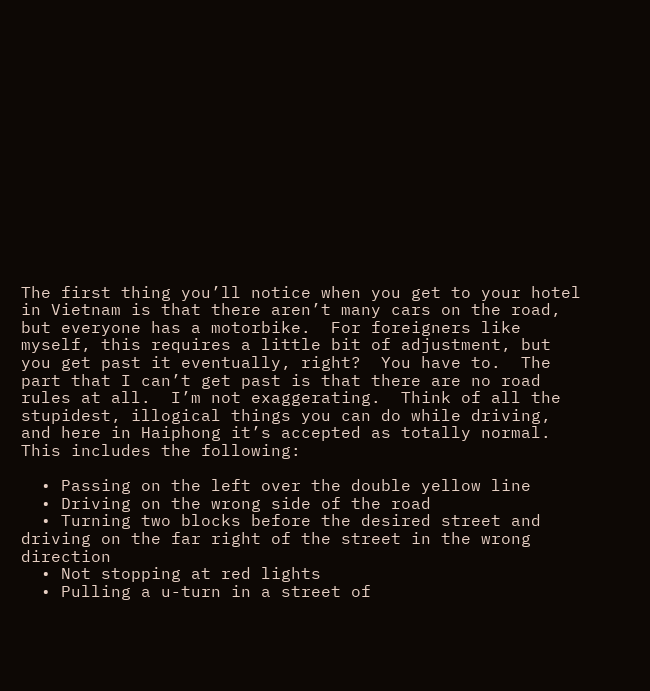The first thing you’ll notice when you get to your hotel in Vietnam is that there aren’t many cars on the road, but everyone has a motorbike.  For foreigners like myself, this requires a little bit of adjustment, but you get past it eventually, right?  You have to.  The part that I can’t get past is that there are no road rules at all.  I’m not exaggerating.  Think of all the stupidest, illogical things you can do while driving, and here in Haiphong it’s accepted as totally normal.  This includes the following:

  • Passing on the left over the double yellow line
  • Driving on the wrong side of the road
  • Turning two blocks before the desired street and driving on the far right of the street in the wrong direction
  • Not stopping at red lights
  • Pulling a u-turn in a street of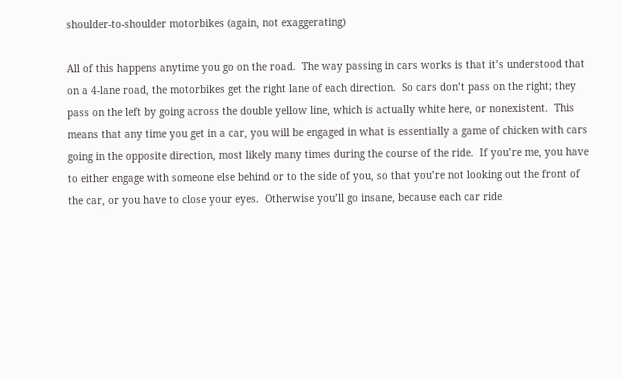shoulder-to-shoulder motorbikes (again, not exaggerating)

All of this happens anytime you go on the road.  The way passing in cars works is that it’s understood that on a 4-lane road, the motorbikes get the right lane of each direction.  So cars don’t pass on the right; they pass on the left by going across the double yellow line, which is actually white here, or nonexistent.  This means that any time you get in a car, you will be engaged in what is essentially a game of chicken with cars going in the opposite direction, most likely many times during the course of the ride.  If you’re me, you have to either engage with someone else behind or to the side of you, so that you’re not looking out the front of the car, or you have to close your eyes.  Otherwise you’ll go insane, because each car ride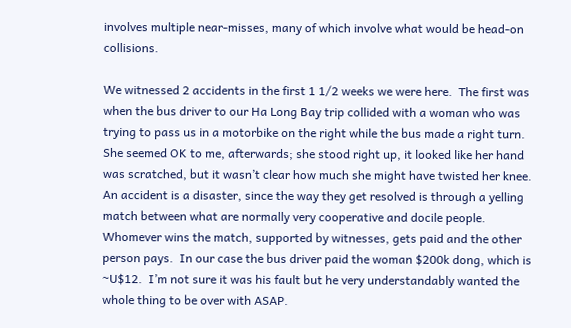involves multiple near-misses, many of which involve what would be head-on collisions.

We witnessed 2 accidents in the first 1 1/2 weeks we were here.  The first was when the bus driver to our Ha Long Bay trip collided with a woman who was trying to pass us in a motorbike on the right while the bus made a right turn.  She seemed OK to me, afterwards; she stood right up, it looked like her hand was scratched, but it wasn’t clear how much she might have twisted her knee.  An accident is a disaster, since the way they get resolved is through a yelling match between what are normally very cooperative and docile people.  Whomever wins the match, supported by witnesses, gets paid and the other person pays.  In our case the bus driver paid the woman $200k dong, which is ~U$12.  I’m not sure it was his fault but he very understandably wanted the whole thing to be over with ASAP.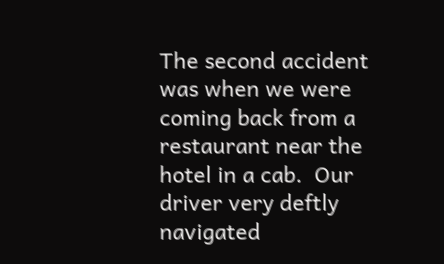The second accident was when we were coming back from a restaurant near the hotel in a cab.  Our driver very deftly navigated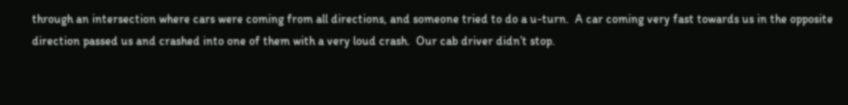through an intersection where cars were coming from all directions, and someone tried to do a u-turn.  A car coming very fast towards us in the opposite direction passed us and crashed into one of them with a very loud crash.  Our cab driver didn’t stop.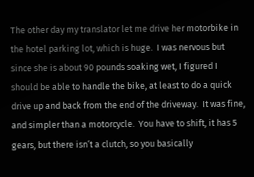The other day my translator let me drive her motorbike in the hotel parking lot, which is huge.  I was nervous but since she is about 90 pounds soaking wet, I figured I should be able to handle the bike, at least to do a quick drive up and back from the end of the driveway.  It was fine, and simpler than a motorcycle.  You have to shift, it has 5 gears, but there isn’t a clutch, so you basically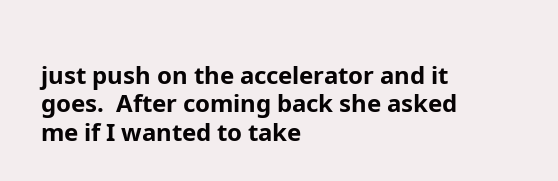just push on the accelerator and it goes.  After coming back she asked me if I wanted to take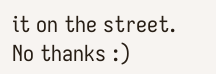it on the street.  No thanks :)